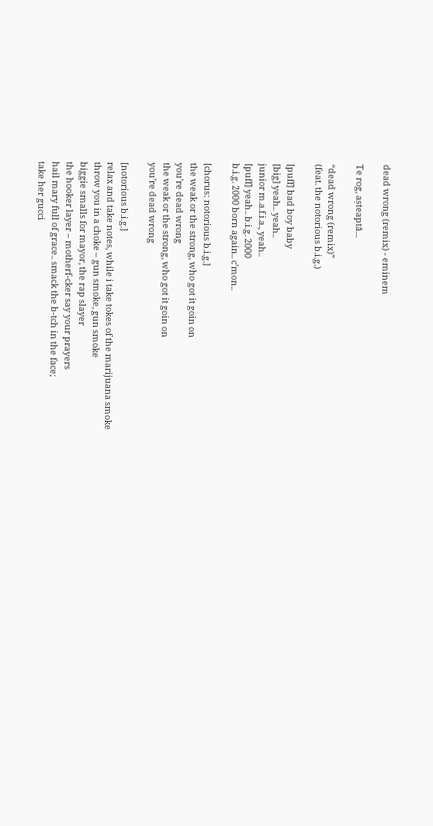dead wrong (remix) - eminem

Te rog, așteaptă...

“dead wrong (remix)”
(feat. the notorious b.i.g.)

[puff] bad boy baby
[big] yeah.. yeah..
junior m.a.f.i.a., yeah..
[puff] yeah.. b.i.g. 2000
b.i.g. 2000 born again.. c’mon..

[chorus: notorious b.i.g.]
the weak or the strong, who got it goin on
you’re dead wrong
the weak or the strong, who got it goin on
you’re dead wrong

[notorious b.i.g.]
relax and take notes, while i take tokes of the marijuana smoke
throw you in a choke – gun smoke, gun smoke
biggie smalls for mayor, the rap slayer
the hooker layer – motherf-cker say your prayers
hail mary full of grace.. smack the b-tch in the face;
take her gucci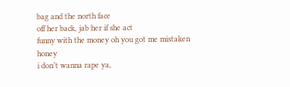bag and the north face
off her back, jab her if she act
funny with the money oh you got me mistaken honey
i don’t wanna rape ya,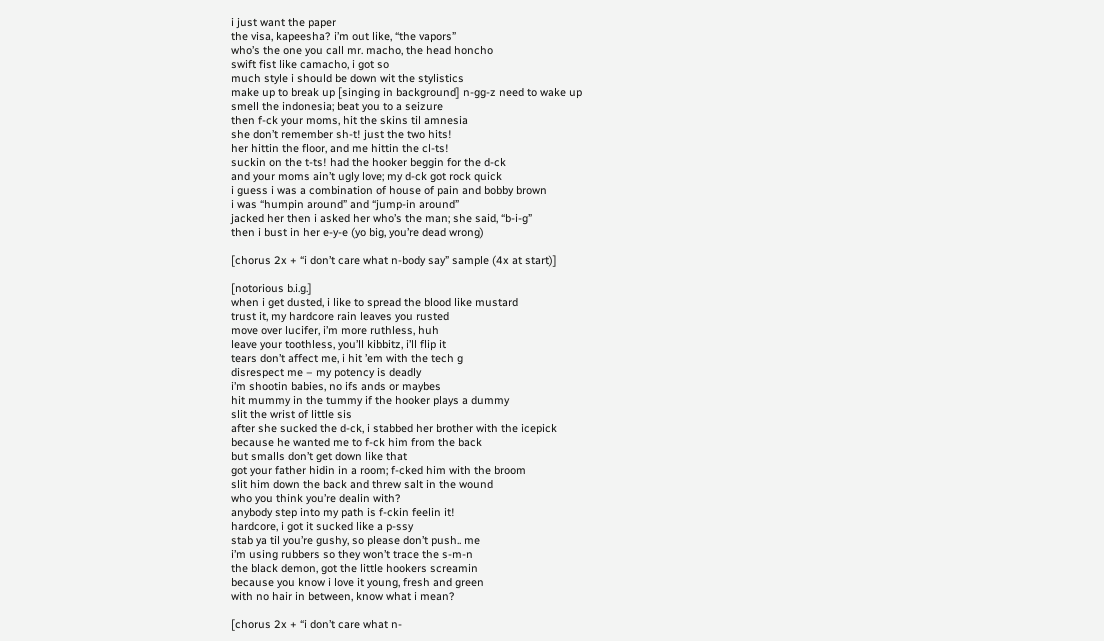i just want the paper
the visa, kapeesha? i’m out like, “the vapors”
who’s the one you call mr. macho, the head honcho
swift fist like camacho, i got so
much style i should be down wit the stylistics
make up to break up [singing in background] n-gg-z need to wake up
smell the indonesia; beat you to a seizure
then f-ck your moms, hit the skins til amnesia
she don’t remember sh-t! just the two hits!
her hittin the floor, and me hittin the cl-ts!
suckin on the t-ts! had the hooker beggin for the d-ck
and your moms ain’t ugly love; my d-ck got rock quick
i guess i was a combination of house of pain and bobby brown
i was “humpin around” and “jump-in around”
jacked her then i asked her who’s the man; she said, “b-i-g”
then i bust in her e-y-e (yo big, you’re dead wrong)

[chorus 2x + “i don’t care what n-body say” sample (4x at start)]

[notorious b.i.g.]
when i get dusted, i like to spread the blood like mustard
trust it, my hardcore rain leaves you rusted
move over lucifer, i’m more ruthless, huh
leave your toothless, you’ll kibbitz, i’ll flip it
tears don’t affect me, i hit ’em with the tech g
disrespect me – my potency is deadly
i’m shootin babies, no ifs ands or maybes
hit mummy in the tummy if the hooker plays a dummy
slit the wrist of little sis
after she sucked the d-ck, i stabbed her brother with the icepick
because he wanted me to f-ck him from the back
but smalls don’t get down like that
got your father hidin in a room; f-cked him with the broom
slit him down the back and threw salt in the wound
who you think you’re dealin with?
anybody step into my path is f-ckin feelin it!
hardcore, i got it sucked like a p-ssy
stab ya til you’re gushy, so please don’t push.. me
i’m using rubbers so they won’t trace the s-m-n
the black demon, got the little hookers screamin
because you know i love it young, fresh and green
with no hair in between, know what i mean?

[chorus 2x + “i don’t care what n-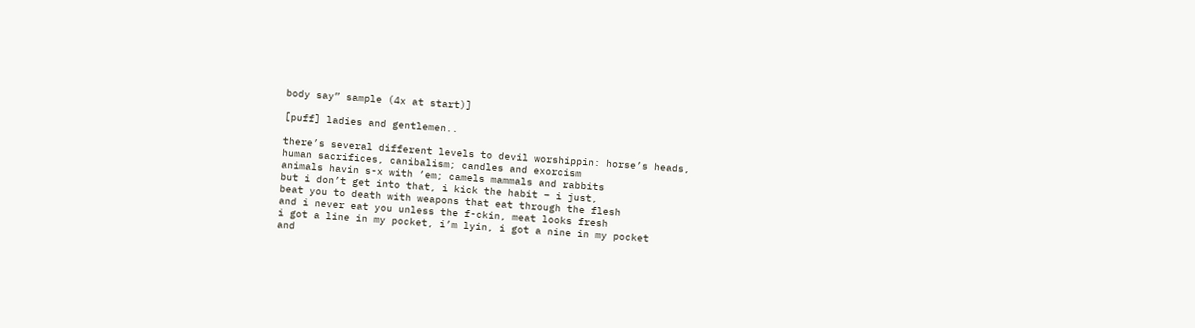body say” sample (4x at start)]

[puff] ladies and gentlemen..

there’s several different levels to devil worshippin: horse’s heads,
human sacrifices, canibalism; candles and exorcism
animals havin s-x with ’em; camels mammals and rabbits
but i don’t get into that, i kick the habit – i just,
beat you to death with weapons that eat through the flesh
and i never eat you unless the f-ckin, meat looks fresh
i got a line in my pocket, i’m lyin, i got a nine in my pocket
and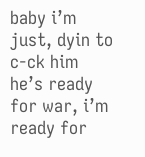baby i’m just, dyin to c-ck him
he’s ready for war, i’m ready for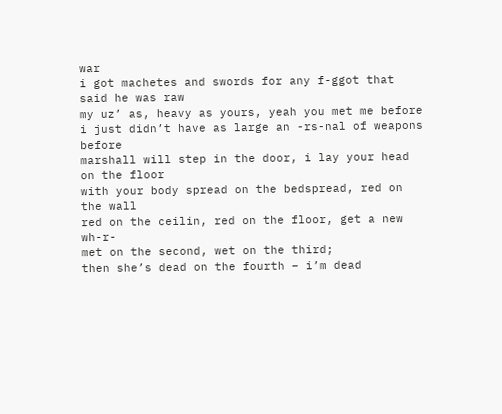war
i got machetes and swords for any f-ggot that said he was raw
my uz’ as, heavy as yours, yeah you met me before
i just didn’t have as large an -rs-nal of weapons before
marshall will step in the door, i lay your head on the floor
with your body spread on the bedspread, red on the wall
red on the ceilin, red on the floor, get a new wh-r-
met on the second, wet on the third;
then she’s dead on the fourth – i’m dead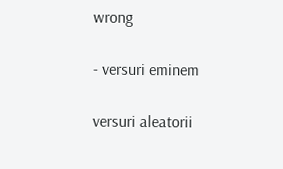wrong

- versuri eminem

versuri aleatorii